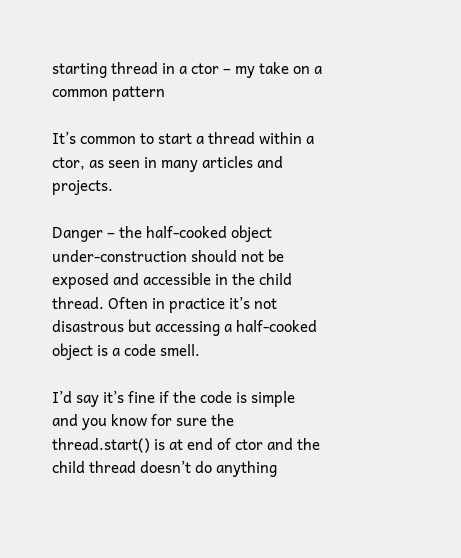starting thread in a ctor – my take on a common pattern

It’s common to start a thread within a ctor, as seen in many articles and projects.

Danger – the half-cooked object under-construction should not be exposed and accessible in the child thread. Often in practice it’s not disastrous but accessing a half-cooked object is a code smell.

I’d say it’s fine if the code is simple and you know for sure the thread.start() is at end of ctor and the child thread doesn’t do anything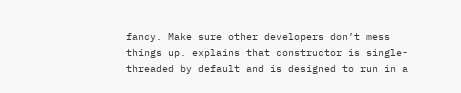fancy. Make sure other developers don’t mess things up. explains that constructor is single-threaded by default and is designed to run in a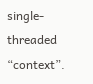single-threaded “context”.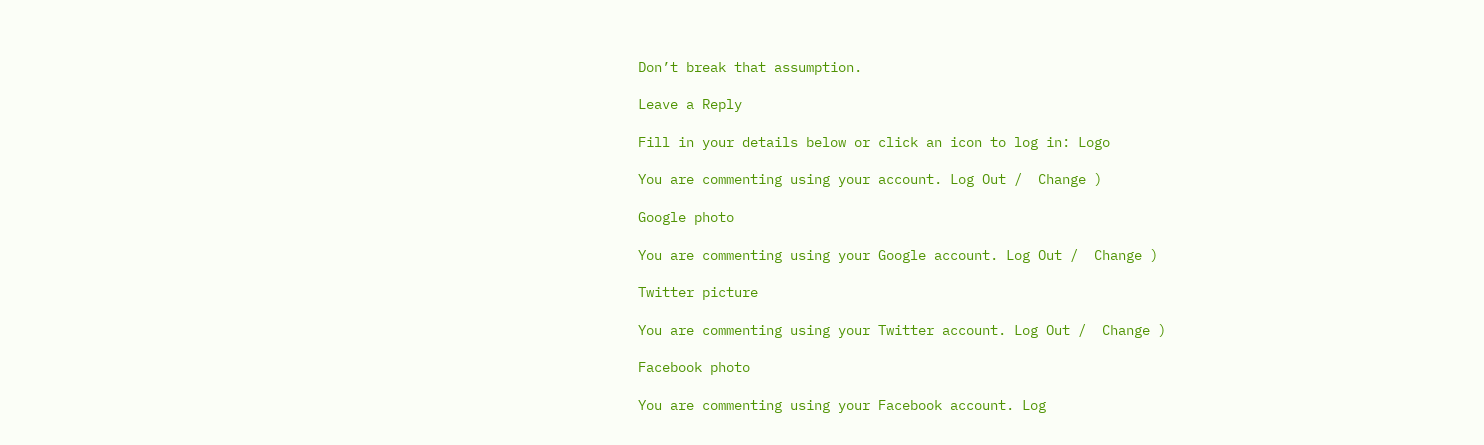Don’t break that assumption.

Leave a Reply

Fill in your details below or click an icon to log in: Logo

You are commenting using your account. Log Out /  Change )

Google photo

You are commenting using your Google account. Log Out /  Change )

Twitter picture

You are commenting using your Twitter account. Log Out /  Change )

Facebook photo

You are commenting using your Facebook account. Log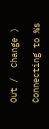Out /  Change )

Connecting to %s